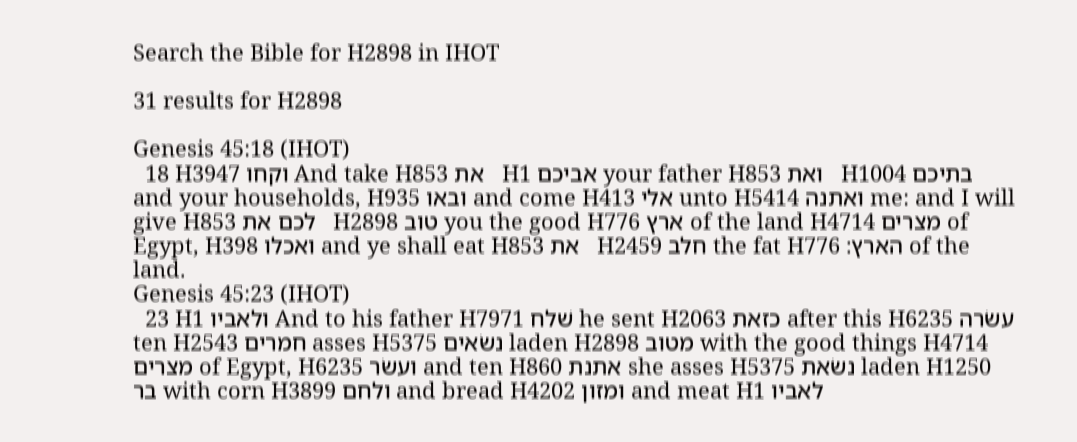Search the Bible for H2898 in IHOT

31 results for H2898

Genesis 45:18 (IHOT)
  18 H3947 וקחו And take H853 את   H1 אביכם your father H853 ואת   H1004 בתיכם and your households, H935 ובאו and come H413 אלי unto H5414 ואתנה me: and I will give H853 לכם את   H2898 טוב you the good H776 ארץ of the land H4714 מצרים of Egypt, H398 ואכלו and ye shall eat H853 את   H2459 חלב the fat H776 הארץ׃ of the land.
Genesis 45:23 (IHOT)
  23 H1 ולאביו And to his father H7971 שׁלח he sent H2063 כזאת after this H6235 עשׂרה ten H2543 חמרים asses H5375 נשׂאים laden H2898 מטוב with the good things H4714 מצרים of Egypt, H6235 ועשׂר and ten H860 אתנת she asses H5375 נשׂאת laden H1250 בר with corn H3899 ולחם and bread H4202 ומזון and meat H1 לאביו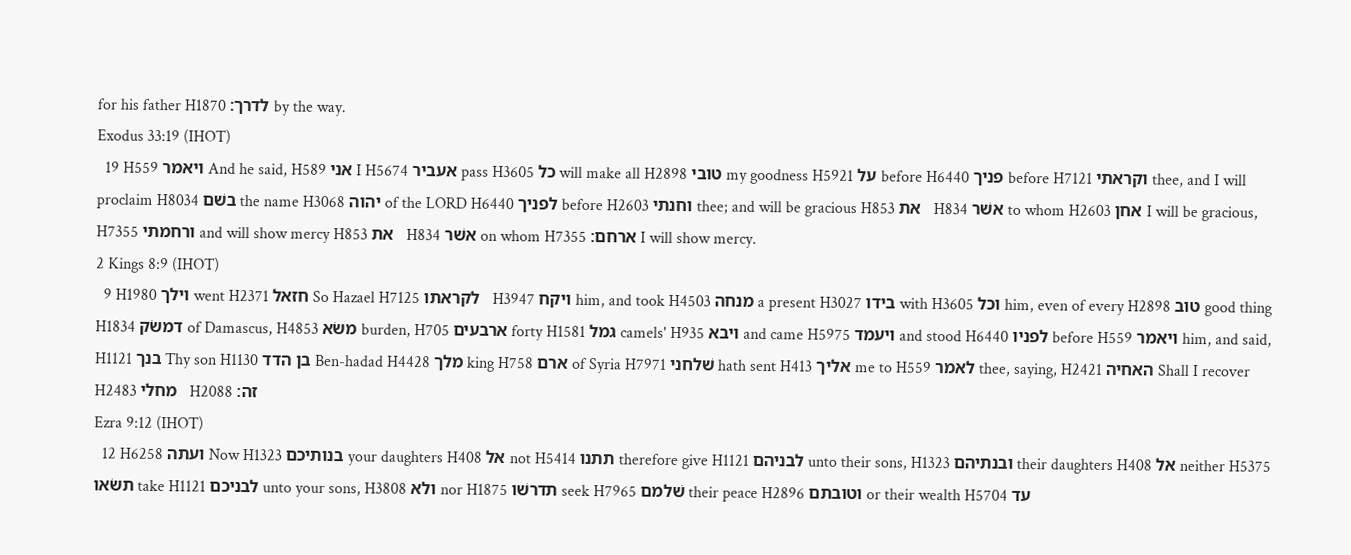for his father H1870 לדרך׃ by the way.
Exodus 33:19 (IHOT)
  19 H559 ויאמר And he said, H589 אני I H5674 אעביר pass H3605 כל will make all H2898 טובי my goodness H5921 על before H6440 פניך before H7121 וקראתי thee, and I will proclaim H8034 בשׁם the name H3068 יהוה of the LORD H6440 לפניך before H2603 וחנתי thee; and will be gracious H853 את   H834 אשׁר to whom H2603 אחן I will be gracious, H7355 ורחמתי and will show mercy H853 את   H834 אשׁר on whom H7355 ארחם׃ I will show mercy.
2 Kings 8:9 (IHOT)
  9 H1980 וילך went H2371 חזאל So Hazael H7125 לקראתו   H3947 ויקח him, and took H4503 מנחה a present H3027 בידו with H3605 וכל him, even of every H2898 טוב good thing H1834 דמשׂק of Damascus, H4853 משׂא burden, H705 ארבעים forty H1581 גמל camels' H935 ויבא and came H5975 ויעמד and stood H6440 לפניו before H559 ויאמר him, and said, H1121 בנך Thy son H1130 בן הדד Ben-hadad H4428 מלך king H758 ארם of Syria H7971 שׁלחני hath sent H413 אליך me to H559 לאמר thee, saying, H2421 האחיה Shall I recover H2483 מחלי   H2088 זה׃
Ezra 9:12 (IHOT)
  12 H6258 ועתה Now H1323 בנותיכם your daughters H408 אל not H5414 תתנו therefore give H1121 לבניהם unto their sons, H1323 ובנתיהם their daughters H408 אל neither H5375 תשׂאו take H1121 לבניכם unto your sons, H3808 ולא nor H1875 תדרשׁו seek H7965 שׁלמם their peace H2896 וטובתם or their wealth H5704 עד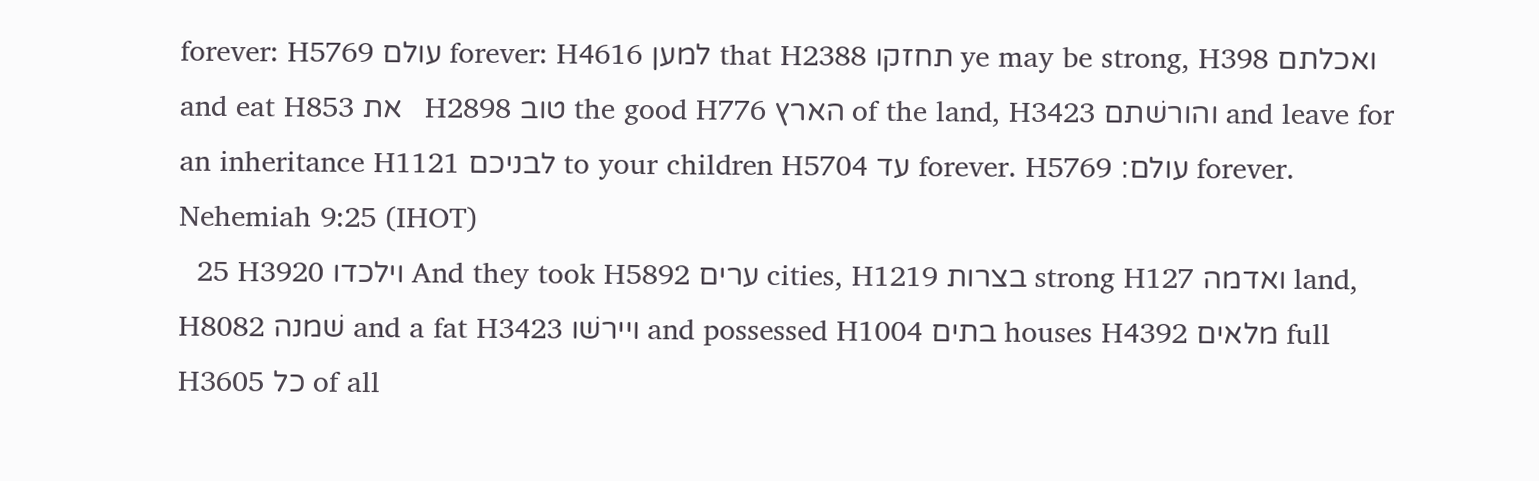forever: H5769 עולם forever: H4616 למען that H2388 תחזקו ye may be strong, H398 ואכלתם and eat H853 את   H2898 טוב the good H776 הארץ of the land, H3423 והורשׁתם and leave for an inheritance H1121 לבניכם to your children H5704 עד forever. H5769 עולם׃ forever.
Nehemiah 9:25 (IHOT)
  25 H3920 וילכדו And they took H5892 ערים cities, H1219 בצרות strong H127 ואדמה land, H8082 שׁמנה and a fat H3423 ויירשׁו and possessed H1004 בתים houses H4392 מלאים full H3605 כל of all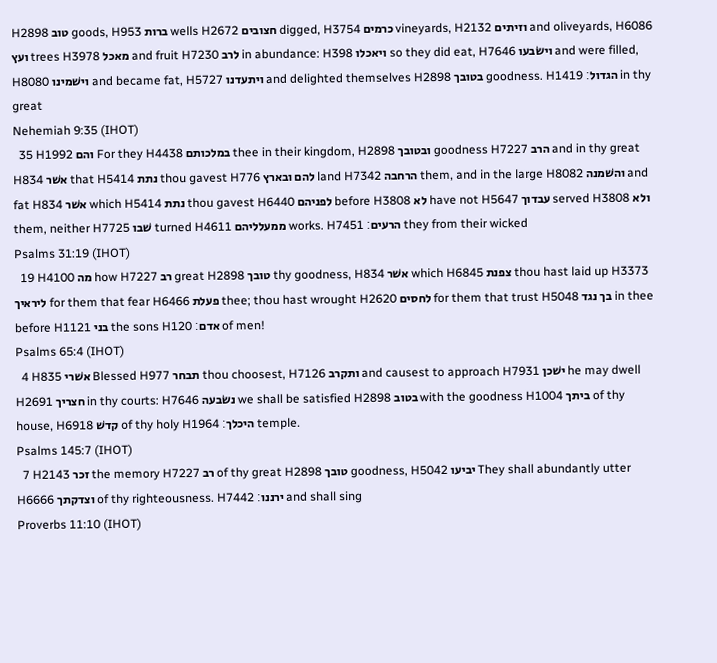H2898 טוב goods, H953 ברות wells H2672 חצובים digged, H3754 כרמים vineyards, H2132 וזיתים and oliveyards, H6086 ועץ trees H3978 מאכל and fruit H7230 לרב in abundance: H398 ויאכלו so they did eat, H7646 וישׂבעו and were filled, H8080 וישׁמינו and became fat, H5727 ויתעדנו and delighted themselves H2898 בטובך goodness. H1419 הגדול׃ in thy great
Nehemiah 9:35 (IHOT)
  35 H1992 והם For they H4438 במלכותם thee in their kingdom, H2898 ובטובך goodness H7227 הרב and in thy great H834 אשׁר that H5414 נתת thou gavest H776 להם ובארץ land H7342 הרחבה them, and in the large H8082 והשׁמנה and fat H834 אשׁר which H5414 נתת thou gavest H6440 לפניהם before H3808 לא have not H5647 עבדוך served H3808 ולא them, neither H7725 שׁבו turned H4611 ממעלליהם works. H7451 הרעים׃ they from their wicked
Psalms 31:19 (IHOT)
  19 H4100 מה how H7227 רב great H2898 טובך thy goodness, H834 אשׁר which H6845 צפנת thou hast laid up H3373 ליראיך for them that fear H6466 פעלת thee; thou hast wrought H2620 לחסים for them that trust H5048 בך נגד in thee before H1121 בני the sons H120 אדם׃ of men!
Psalms 65:4 (IHOT)
  4 H835 אשׁרי Blessed H977 תבחר thou choosest, H7126 ותקרב and causest to approach H7931 ישׁכן he may dwell H2691 חצריך in thy courts: H7646 נשׂבעה we shall be satisfied H2898 בטוב with the goodness H1004 ביתך of thy house, H6918 קדשׁ of thy holy H1964 היכלך׃ temple.
Psalms 145:7 (IHOT)
  7 H2143 זכר the memory H7227 רב of thy great H2898 טובך goodness, H5042 יביעו They shall abundantly utter H6666 וצדקתך of thy righteousness. H7442 ירננו׃ and shall sing
Proverbs 11:10 (IHOT)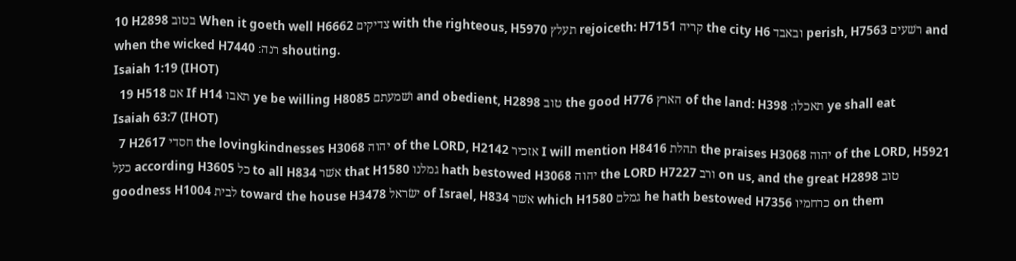10 H2898 בטוב When it goeth well H6662 צדיקים with the righteous, H5970 תעלץ rejoiceth: H7151 קריה the city H6 ובאבד perish, H7563 רשׁעים and when the wicked H7440 רנה׃ shouting.
Isaiah 1:19 (IHOT)
  19 H518 אם If H14 תאבו ye be willing H8085 ושׁמעתם and obedient, H2898 טוב the good H776 הארץ of the land: H398 תאכלו׃ ye shall eat
Isaiah 63:7 (IHOT)
  7 H2617 חסדי the lovingkindnesses H3068 יהוה of the LORD, H2142 אזכיר I will mention H8416 תהלת the praises H3068 יהוה of the LORD, H5921 כעל according H3605 כל to all H834 אשׁר that H1580 גמלנו hath bestowed H3068 יהוה the LORD H7227 ורב on us, and the great H2898 טוב goodness H1004 לבית toward the house H3478 ישׂראל of Israel, H834 אשׁר which H1580 גמלם he hath bestowed H7356 כרחמיו on them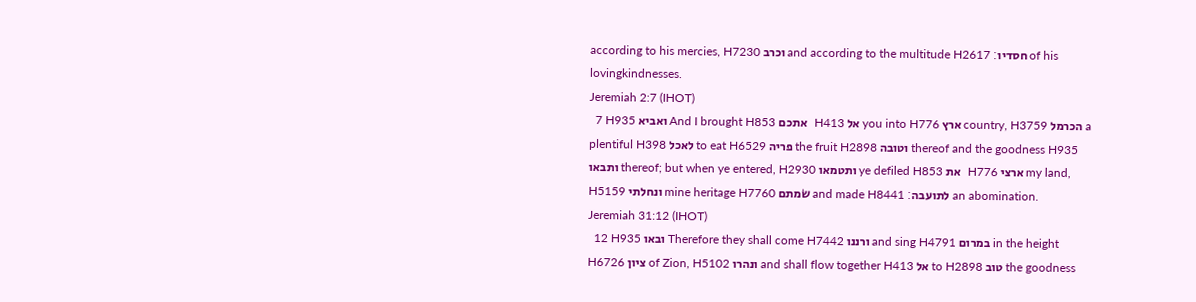according to his mercies, H7230 וכרב and according to the multitude H2617 חסדיו׃ of his lovingkindnesses.
Jeremiah 2:7 (IHOT)
  7 H935 ואביא And I brought H853 אתכם   H413 אל you into H776 ארץ country, H3759 הכרמל a plentiful H398 לאכל to eat H6529 פריה the fruit H2898 וטובה thereof and the goodness H935 ותבאו thereof; but when ye entered, H2930 ותטמאו ye defiled H853 את   H776 ארצי my land, H5159 ונחלתי mine heritage H7760 שׂמתם and made H8441 לתועבה׃ an abomination.
Jeremiah 31:12 (IHOT)
  12 H935 ובאו Therefore they shall come H7442 ורננו and sing H4791 במרום in the height H6726 ציון of Zion, H5102 ונהרו and shall flow together H413 אל to H2898 טוב the goodness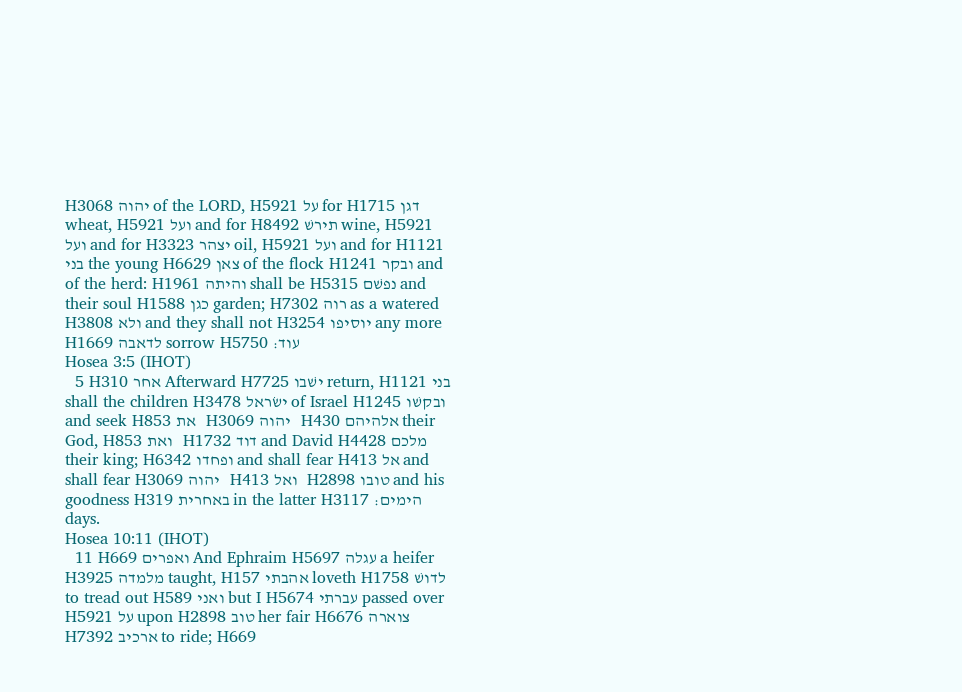H3068 יהוה of the LORD, H5921 על for H1715 דגן wheat, H5921 ועל and for H8492 תירשׁ wine, H5921 ועל and for H3323 יצהר oil, H5921 ועל and for H1121 בני the young H6629 צאן of the flock H1241 ובקר and of the herd: H1961 והיתה shall be H5315 נפשׁם and their soul H1588 כגן garden; H7302 רוה as a watered H3808 ולא and they shall not H3254 יוסיפו any more H1669 לדאבה sorrow H5750 עוד׃
Hosea 3:5 (IHOT)
  5 H310 אחר Afterward H7725 ישׁבו return, H1121 בני shall the children H3478 ישׂראל of Israel H1245 ובקשׁו and seek H853 את   H3069 יהוה   H430 אלהיהם their God, H853 ואת   H1732 דוד and David H4428 מלכם their king; H6342 ופחדו and shall fear H413 אל and shall fear H3069 יהוה   H413 ואל   H2898 טובו and his goodness H319 באחרית in the latter H3117 הימים׃ days.
Hosea 10:11 (IHOT)
  11 H669 ואפרים And Ephraim H5697 עגלה a heifer H3925 מלמדה taught, H157 אהבתי loveth H1758 לדושׁ to tread out H589 ואני but I H5674 עברתי passed over H5921 על upon H2898 טוב her fair H6676 צוארה   H7392 ארכיב to ride; H669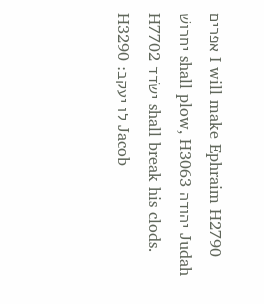אפרים I will make Ephraim H2790 יחרושׁ shall plow, H3063 יהודה Judah H7702 ישׂדד shall break his clods. H3290 לו יעקב׃ Jacob